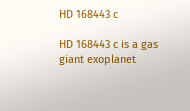HD 168443 c

HD 168443 c is a gas giant exoplanet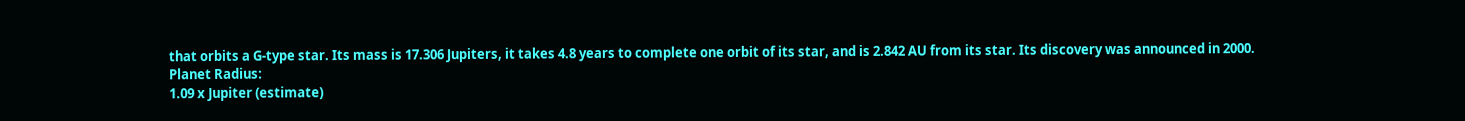that orbits a G-type star. Its mass is 17.306 Jupiters, it takes 4.8 years to complete one orbit of its star, and is 2.842 AU from its star. Its discovery was announced in 2000.
Planet Radius:
1.09 x Jupiter (estimate)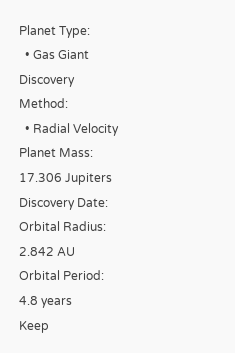Planet Type:
  • Gas Giant
Discovery Method:
  • Radial Velocity
Planet Mass:
17.306 Jupiters
Discovery Date:
Orbital Radius:
2.842 AU
Orbital Period:
4.8 years
Keep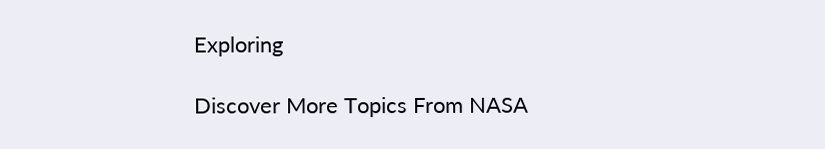Exploring

Discover More Topics From NASA